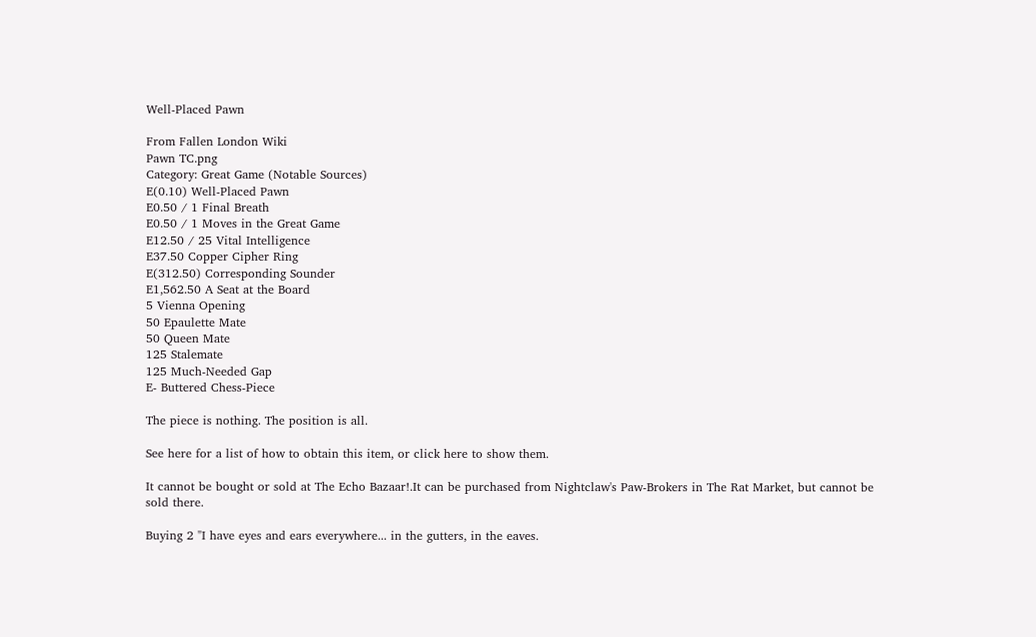Well-Placed Pawn

From Fallen London Wiki
Pawn TC.png
Category: Great Game (Notable Sources)
E(0.10) Well-Placed Pawn
E0.50 / 1 Final Breath
E0.50 / 1 Moves in the Great Game
E12.50 / 25 Vital Intelligence
E37.50 Copper Cipher Ring
E(312.50) Corresponding Sounder
E1,562.50 A Seat at the Board
5 Vienna Opening
50 Epaulette Mate
50 Queen Mate
125 Stalemate
125 Much-Needed Gap
E- Buttered Chess-Piece

The piece is nothing. The position is all.

See here for a list of how to obtain this item, or click here to show them.

It cannot be bought or sold at The Echo Bazaar!.It can be purchased from Nightclaw's Paw-Brokers in The Rat Market, but cannot be sold there.

Buying 2 "I have eyes and ears everywhere... in the gutters, in the eaves.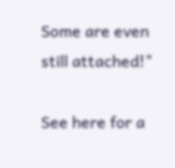Some are even still attached!"

See here for a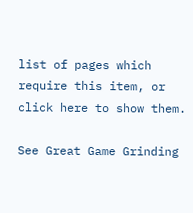list of pages which require this item, or click here to show them.

See Great Game Grinding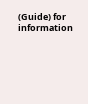(Guide) for information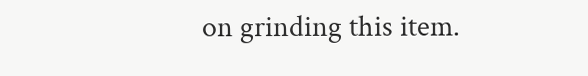on grinding this item.